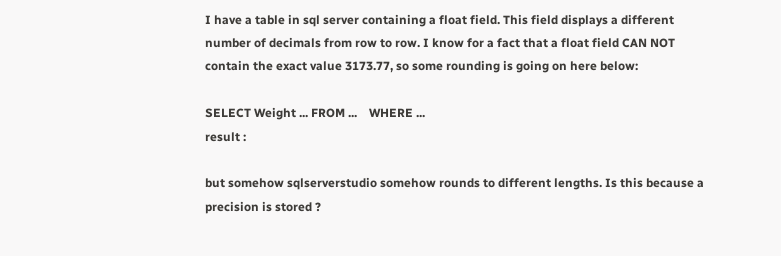I have a table in sql server containing a float field. This field displays a different number of decimals from row to row. I know for a fact that a float field CAN NOT contain the exact value 3173.77, so some rounding is going on here below:

SELECT Weight ... FROM ...    WHERE ...
result :

but somehow sqlserverstudio somehow rounds to different lengths. Is this because a precision is stored ?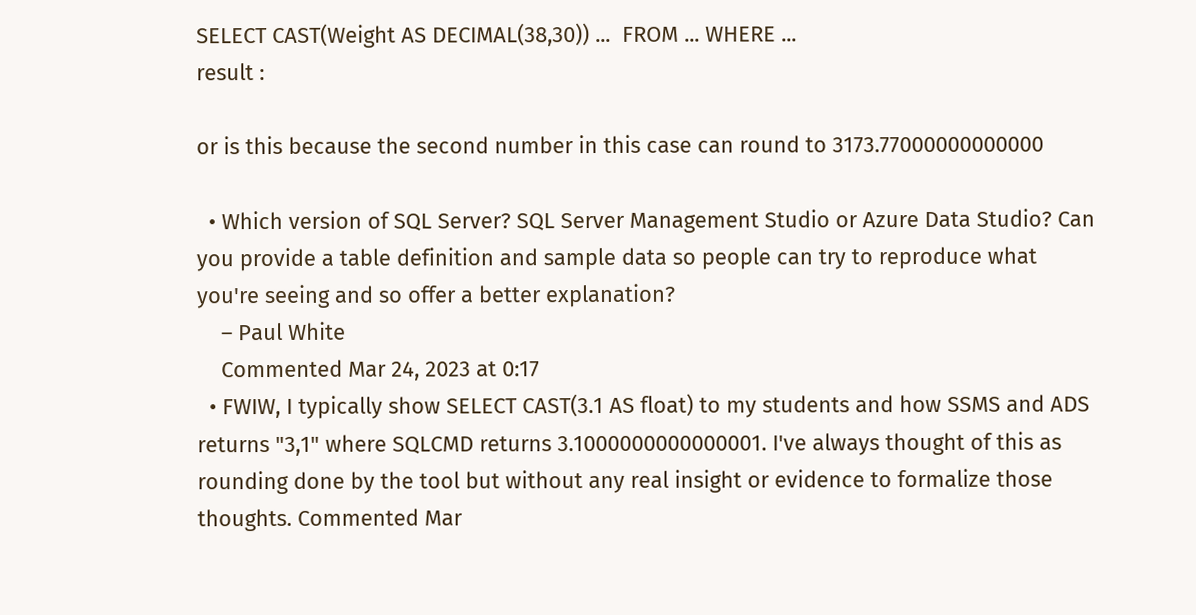SELECT CAST(Weight AS DECIMAL(38,30)) ...  FROM ... WHERE ...
result :

or is this because the second number in this case can round to 3173.77000000000000

  • Which version of SQL Server? SQL Server Management Studio or Azure Data Studio? Can you provide a table definition and sample data so people can try to reproduce what you're seeing and so offer a better explanation?
    – Paul White
    Commented Mar 24, 2023 at 0:17
  • FWIW, I typically show SELECT CAST(3.1 AS float) to my students and how SSMS and ADS returns "3,1" where SQLCMD returns 3.1000000000000001. I've always thought of this as rounding done by the tool but without any real insight or evidence to formalize those thoughts. Commented Mar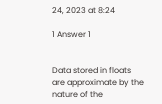24, 2023 at 8:24

1 Answer 1


Data stored in floats are approximate by the nature of the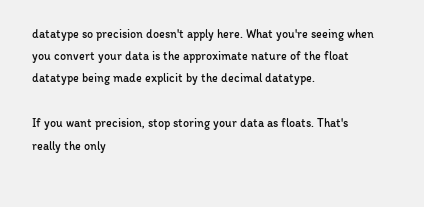datatype so precision doesn't apply here. What you're seeing when you convert your data is the approximate nature of the float datatype being made explicit by the decimal datatype.

If you want precision, stop storing your data as floats. That's really the only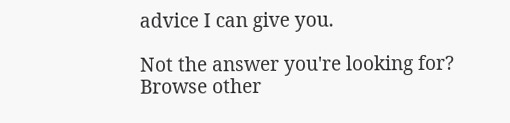advice I can give you.

Not the answer you're looking for? Browse other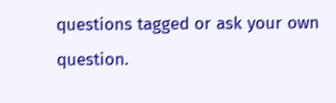questions tagged or ask your own question.